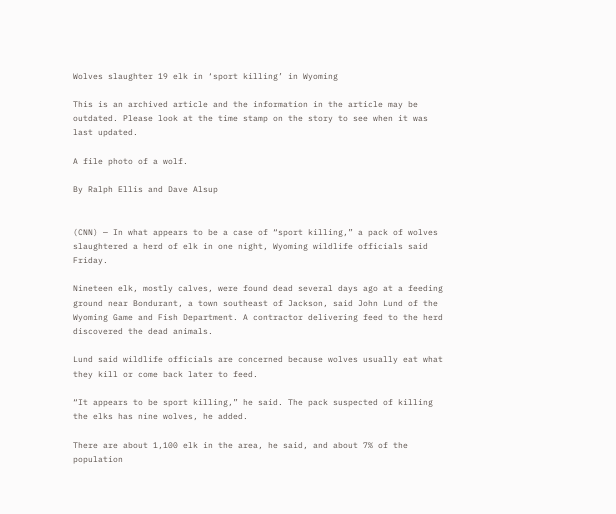Wolves slaughter 19 elk in ‘sport killing’ in Wyoming

This is an archived article and the information in the article may be outdated. Please look at the time stamp on the story to see when it was last updated.

A file photo of a wolf.

By Ralph Ellis and Dave Alsup


(CNN) — In what appears to be a case of “sport killing,” a pack of wolves slaughtered a herd of elk in one night, Wyoming wildlife officials said Friday.

Nineteen elk, mostly calves, were found dead several days ago at a feeding ground near Bondurant, a town southeast of Jackson, said John Lund of the Wyoming Game and Fish Department. A contractor delivering feed to the herd discovered the dead animals.

Lund said wildlife officials are concerned because wolves usually eat what they kill or come back later to feed.

“It appears to be sport killing,” he said. The pack suspected of killing the elks has nine wolves, he added.

There are about 1,100 elk in the area, he said, and about 7% of the population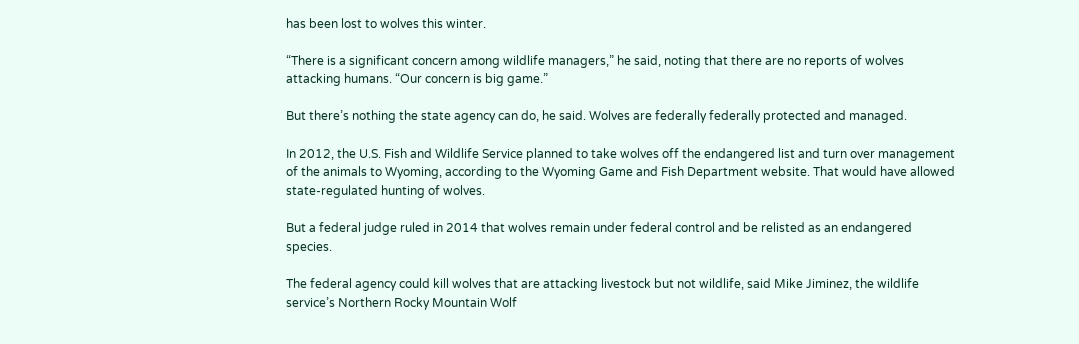has been lost to wolves this winter.

“There is a significant concern among wildlife managers,” he said, noting that there are no reports of wolves attacking humans. “Our concern is big game.”

But there’s nothing the state agency can do, he said. Wolves are federally federally protected and managed.

In 2012, the U.S. Fish and Wildlife Service planned to take wolves off the endangered list and turn over management of the animals to Wyoming, according to the Wyoming Game and Fish Department website. That would have allowed state-regulated hunting of wolves.

But a federal judge ruled in 2014 that wolves remain under federal control and be relisted as an endangered species.

The federal agency could kill wolves that are attacking livestock but not wildlife, said Mike Jiminez, the wildlife service’s Northern Rocky Mountain Wolf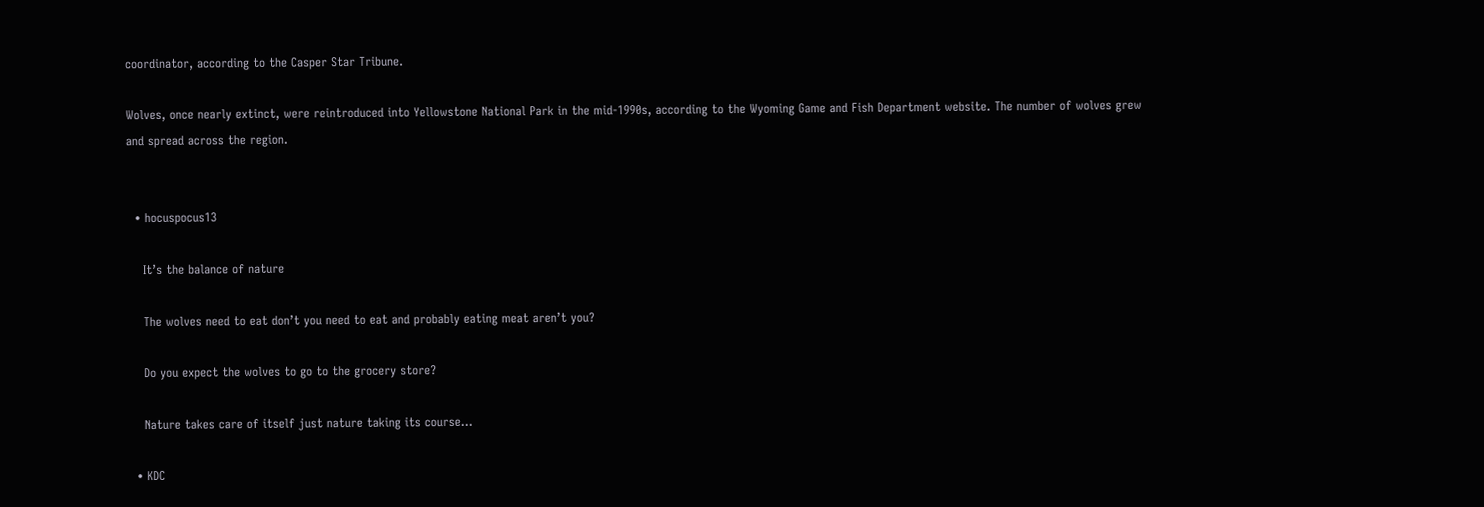coordinator, according to the Casper Star Tribune.

Wolves, once nearly extinct, were reintroduced into Yellowstone National Park in the mid-1990s, according to the Wyoming Game and Fish Department website. The number of wolves grew and spread across the region.


  • hocuspocus13

    It’s the balance of nature

    The wolves need to eat don’t you need to eat and probably eating meat aren’t you?

    Do you expect the wolves to go to the grocery store?

    Nature takes care of itself just nature taking its course…

  • KDC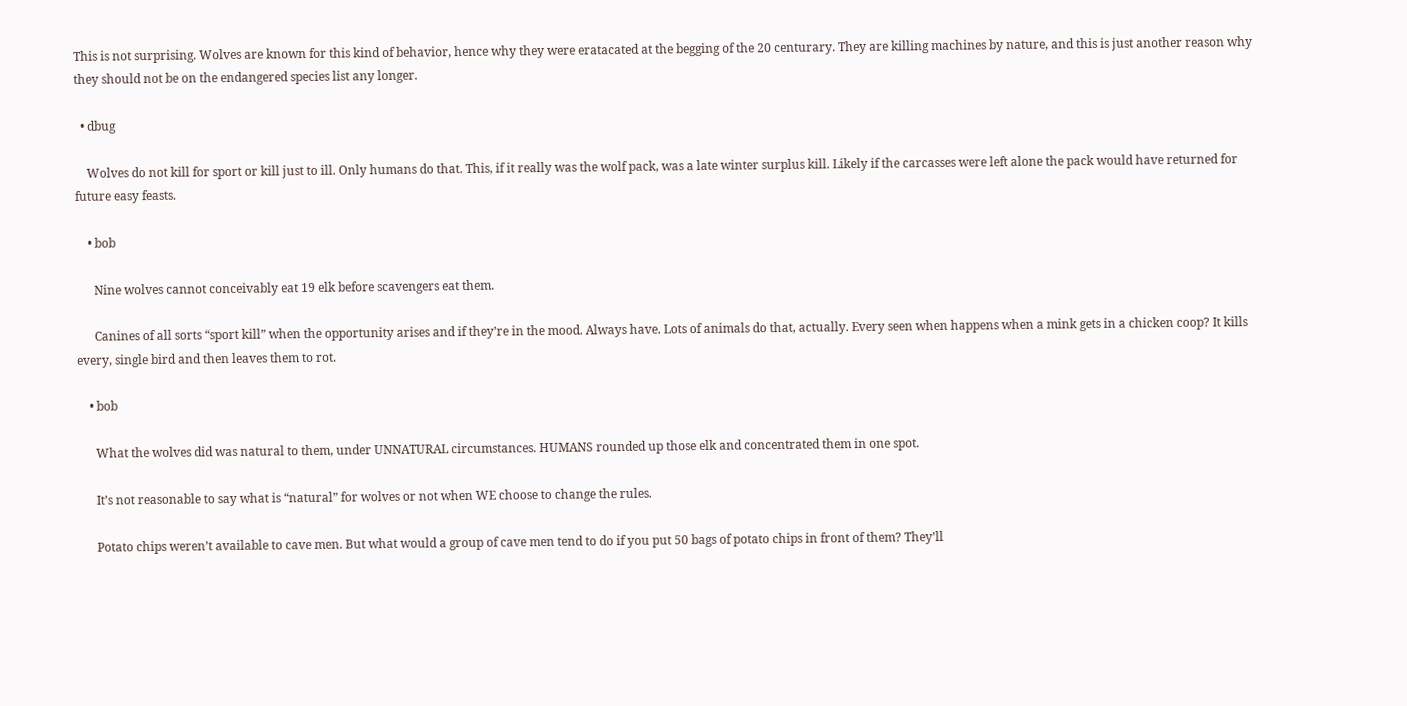This is not surprising. Wolves are known for this kind of behavior, hence why they were eratacated at the begging of the 20 centurary. They are killing machines by nature, and this is just another reason why they should not be on the endangered species list any longer.

  • dbug

    Wolves do not kill for sport or kill just to ill. Only humans do that. This, if it really was the wolf pack, was a late winter surplus kill. Likely if the carcasses were left alone the pack would have returned for future easy feasts.

    • bob

      Nine wolves cannot conceivably eat 19 elk before scavengers eat them.

      Canines of all sorts “sport kill” when the opportunity arises and if they’re in the mood. Always have. Lots of animals do that, actually. Every seen when happens when a mink gets in a chicken coop? It kills every, single bird and then leaves them to rot.

    • bob

      What the wolves did was natural to them, under UNNATURAL circumstances. HUMANS rounded up those elk and concentrated them in one spot.

      It’s not reasonable to say what is “natural” for wolves or not when WE choose to change the rules.

      Potato chips weren’t available to cave men. But what would a group of cave men tend to do if you put 50 bags of potato chips in front of them? They’ll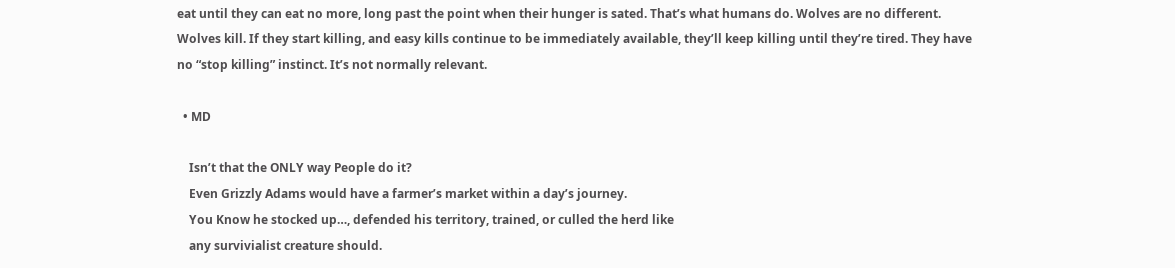eat until they can eat no more, long past the point when their hunger is sated. That’s what humans do. Wolves are no different. Wolves kill. If they start killing, and easy kills continue to be immediately available, they’ll keep killing until they’re tired. They have no “stop killing” instinct. It’s not normally relevant.

  • MD

    Isn’t that the ONLY way People do it?
    Even Grizzly Adams would have a farmer’s market within a day’s journey.
    You Know he stocked up…, defended his territory, trained, or culled the herd like
    any survivialist creature should.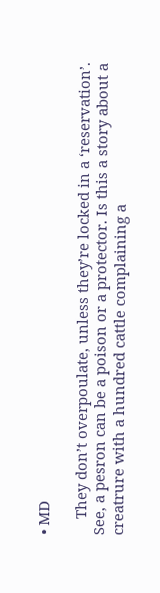• MD

    They don’t overpoulate, unless they’re locked in a ‘reservation’. See, a pesron can be a poison or a protector. Is this a story about a creatrure with a hundred cattle complaining a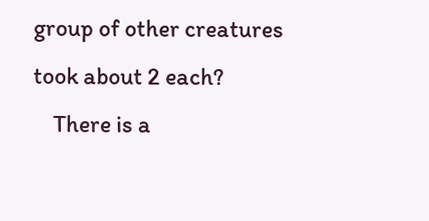group of other creatures took about 2 each?
    There is a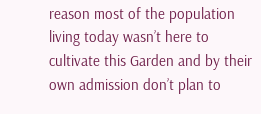reason most of the population living today wasn’t here to cultivate this Garden and by their own admission don’t plan to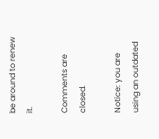be around to renew it.

Comments are closed.

Notice: you are using an outdated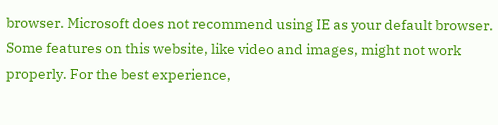browser. Microsoft does not recommend using IE as your default browser. Some features on this website, like video and images, might not work properly. For the best experience,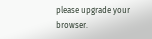please upgrade your browser.